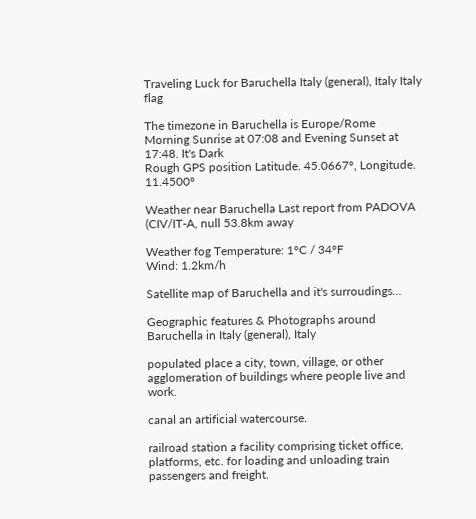Traveling Luck for Baruchella Italy (general), Italy Italy flag

The timezone in Baruchella is Europe/Rome
Morning Sunrise at 07:08 and Evening Sunset at 17:48. It's Dark
Rough GPS position Latitude. 45.0667°, Longitude. 11.4500°

Weather near Baruchella Last report from PADOVA (CIV/IT-A, null 53.8km away

Weather fog Temperature: 1°C / 34°F
Wind: 1.2km/h

Satellite map of Baruchella and it's surroudings...

Geographic features & Photographs around Baruchella in Italy (general), Italy

populated place a city, town, village, or other agglomeration of buildings where people live and work.

canal an artificial watercourse.

railroad station a facility comprising ticket office, platforms, etc. for loading and unloading train passengers and freight.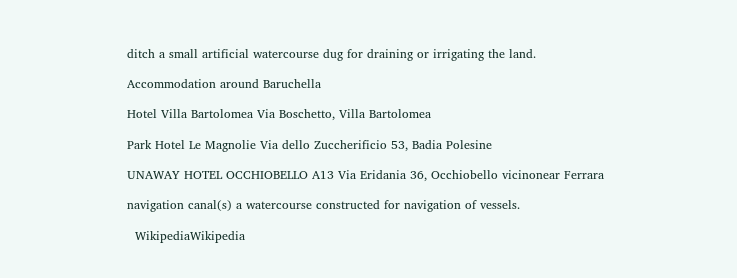ditch a small artificial watercourse dug for draining or irrigating the land.

Accommodation around Baruchella

Hotel Villa Bartolomea Via Boschetto, Villa Bartolomea

Park Hotel Le Magnolie Via dello Zuccherificio 53, Badia Polesine

UNAWAY HOTEL OCCHIOBELLO A13 Via Eridania 36, Occhiobello vicinonear Ferrara

navigation canal(s) a watercourse constructed for navigation of vessels.

  WikipediaWikipedia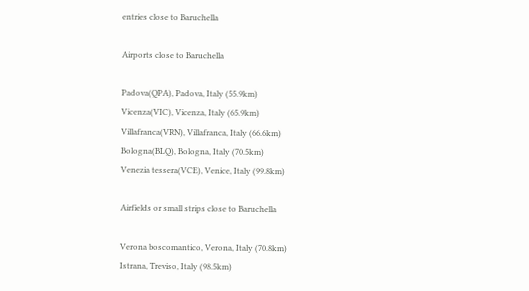entries close to Baruchella

Airports close to Baruchella

Padova(QPA), Padova, Italy (55.9km)
Vicenza(VIC), Vicenza, Italy (65.9km)
Villafranca(VRN), Villafranca, Italy (66.6km)
Bologna(BLQ), Bologna, Italy (70.5km)
Venezia tessera(VCE), Venice, Italy (99.8km)

Airfields or small strips close to Baruchella

Verona boscomantico, Verona, Italy (70.8km)
Istrana, Treviso, Italy (98.5km)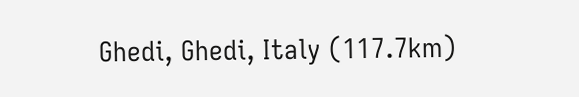Ghedi, Ghedi, Italy (117.7km)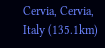Cervia, Cervia, Italy (135.1km)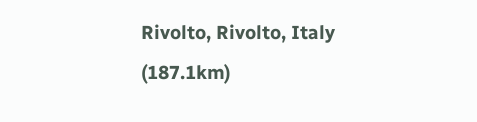Rivolto, Rivolto, Italy (187.1km)